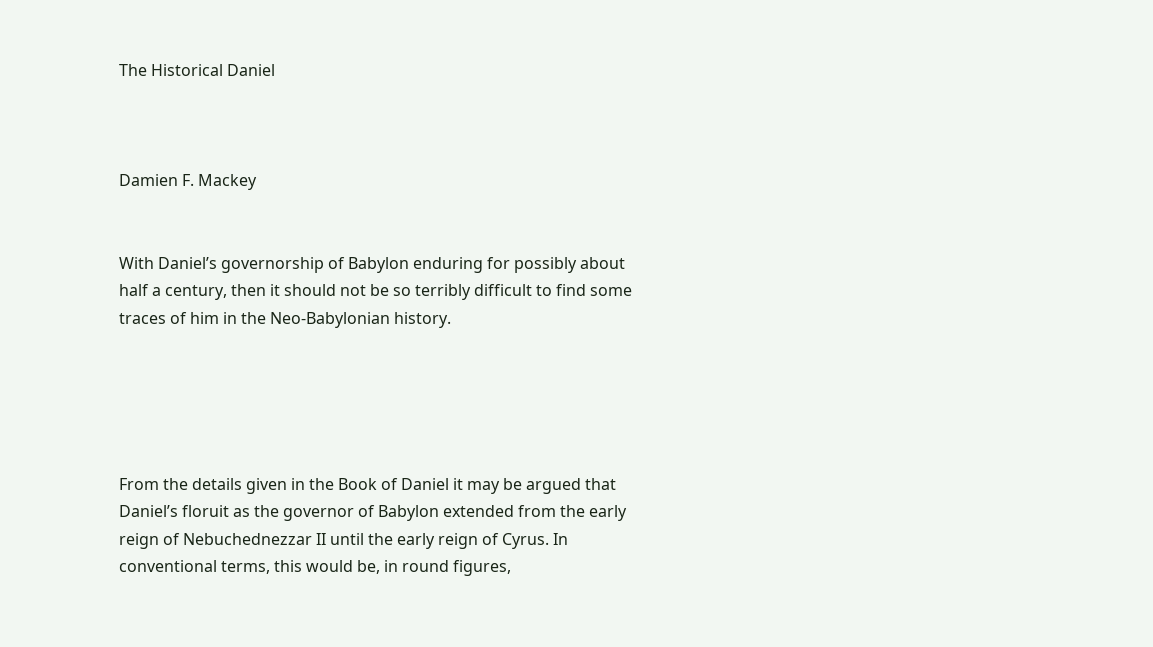The Historical Daniel



Damien F. Mackey


With Daniel’s governorship of Babylon enduring for possibly about half a century, then it should not be so terribly difficult to find some traces of him in the Neo-Babylonian history.





From the details given in the Book of Daniel it may be argued that Daniel’s floruit as the governor of Babylon extended from the early reign of Nebuchednezzar II until the early reign of Cyrus. In conventional terms, this would be, in round figures,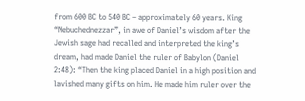from 600 BC to 540 BC – approximately 60 years. King “Nebuchednezzar”, in awe of Daniel’s wisdom after the Jewish sage had recalled and interpreted the king’s dream, had made Daniel the ruler of Babylon (Daniel 2:48): “Then the king placed Daniel in a high position and lavished many gifts on him. He made him ruler over the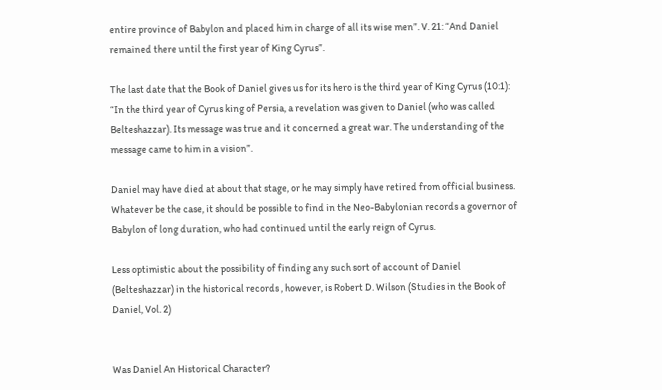entire province of Babylon and placed him in charge of all its wise men”. V. 21: “And Daniel remained there until the first year of King Cyrus”.

The last date that the Book of Daniel gives us for its hero is the third year of King Cyrus (10:1): “In the third year of Cyrus king of Persia, a revelation was given to Daniel (who was called Belteshazzar). Its message was true and it concerned a great war. The understanding of the message came to him in a vision”.

Daniel may have died at about that stage, or he may simply have retired from official business. Whatever be the case, it should be possible to find in the Neo-Babylonian records a governor of Babylon of long duration, who had continued until the early reign of Cyrus.

Less optimistic about the possibility of finding any such sort of account of Daniel (Belteshazzar) in the historical records , however, is Robert D. Wilson (Studies in the Book of Daniel, Vol. 2)


Was Daniel An Historical Character?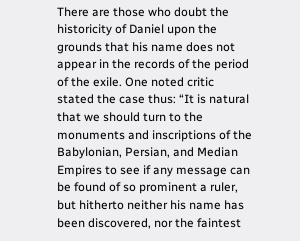There are those who doubt the historicity of Daniel upon the grounds that his name does not appear in the records of the period of the exile. One noted critic stated the case thus: “It is natural that we should turn to the monuments and inscriptions of the Babylonian, Persian, and Median Empires to see if any message can be found of so prominent a ruler, but hitherto neither his name has been discovered, nor the faintest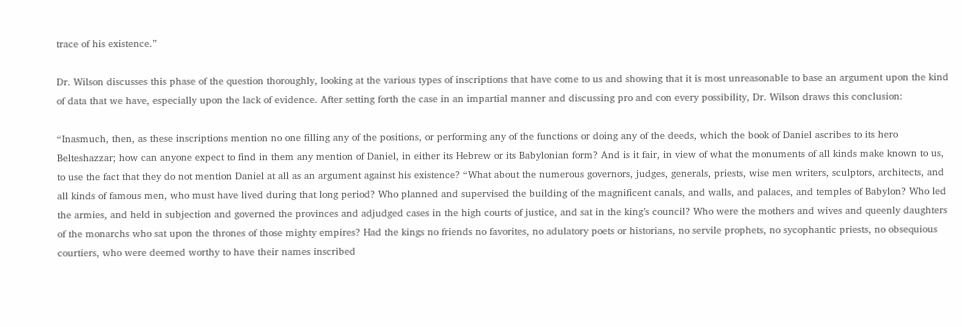trace of his existence.”

Dr. Wilson discusses this phase of the question thoroughly, looking at the various types of inscriptions that have come to us and showing that it is most unreasonable to base an argument upon the kind of data that we have, especially upon the lack of evidence. After setting forth the case in an impartial manner and discussing pro and con every possibility, Dr. Wilson draws this conclusion:

“Inasmuch, then, as these inscriptions mention no one filling any of the positions, or performing any of the functions or doing any of the deeds, which the book of Daniel ascribes to its hero Belteshazzar; how can anyone expect to find in them any mention of Daniel, in either its Hebrew or its Babylonian form? And is it fair, in view of what the monuments of all kinds make known to us, to use the fact that they do not mention Daniel at all as an argument against his existence? “What about the numerous governors, judges, generals, priests, wise men writers, sculptors, architects, and all kinds of famous men, who must have lived during that long period? Who planned and supervised the building of the magnificent canals, and walls, and palaces, and temples of Babylon? Who led the armies, and held in subjection and governed the provinces and adjudged cases in the high courts of justice, and sat in the king’s council? Who were the mothers and wives and queenly daughters of the monarchs who sat upon the thrones of those mighty empires? Had the kings no friends no favorites, no adulatory poets or historians, no servile prophets, no sycophantic priests, no obsequious courtiers, who were deemed worthy to have their names inscribed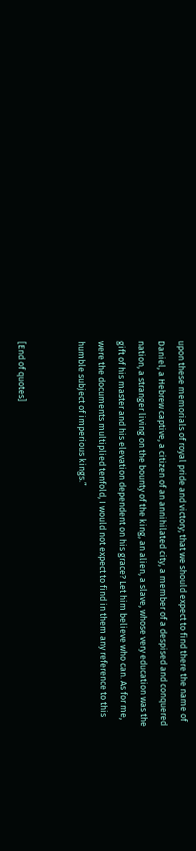upon these memorials of royal pride and victory; that we should expect to find there the name of Daniel, a Hebrew captive, a citizen of an annihilated city, a member of a despised and conquered nation, a stranger living on the bounty of the king, an alien, a slave, whose very education was the gift of his master and his elevation dependent on his grace? Let him believe who can. As for me, were the documents multiplied tenfold, I would not expect to find in them any reference to this humble subject of imperious kings.”


[End of quotes]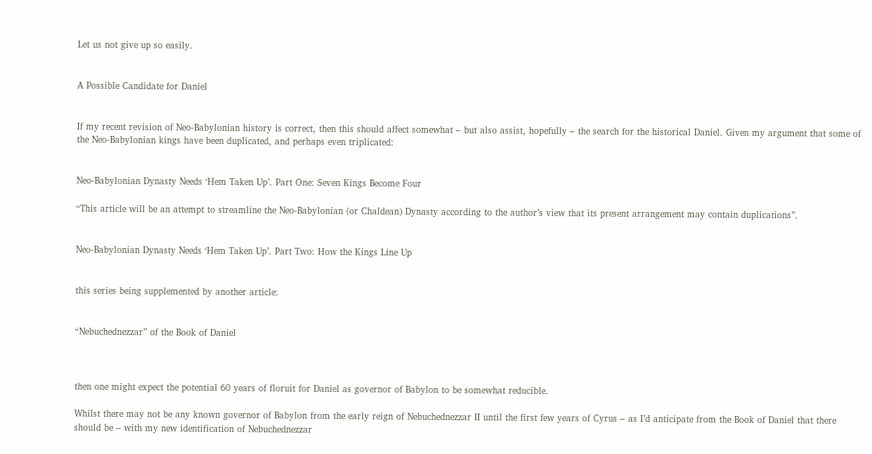Let us not give up so easily.


A Possible Candidate for Daniel


If my recent revision of Neo-Babylonian history is correct, then this should affect somewhat – but also assist, hopefully – the search for the historical Daniel. Given my argument that some of the Neo-Babylonian kings have been duplicated, and perhaps even triplicated:


Neo-Babylonian Dynasty Needs ‘Hem Taken Up’. Part One: Seven Kings Become Four

“This article will be an attempt to streamline the Neo-Babylonian (or Chaldean) Dynasty according to the author’s view that its present arrangement may contain duplications”.


Neo-Babylonian Dynasty Needs ‘Hem Taken Up’. Part Two: How the Kings Line Up


this series being supplemented by another article:


“Nebuchednezzar” of the Book of Daniel



then one might expect the potential 60 years of floruit for Daniel as governor of Babylon to be somewhat reducible.

Whilst there may not be any known governor of Babylon from the early reign of Nebuchednezzar II until the first few years of Cyrus – as I’d anticipate from the Book of Daniel that there should be – with my new identification of Nebuchednezzar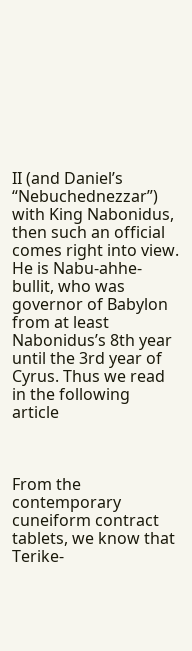II (and Daniel’s “Nebuchednezzar”) with King Nabonidus, then such an official comes right into view. He is Nabu-ahhe-bullit, who was governor of Babylon from at least Nabonidus’s 8th year until the 3rd year of Cyrus. Thus we read in the following article



From the contemporary cuneiform contract tablets, we know that Terike-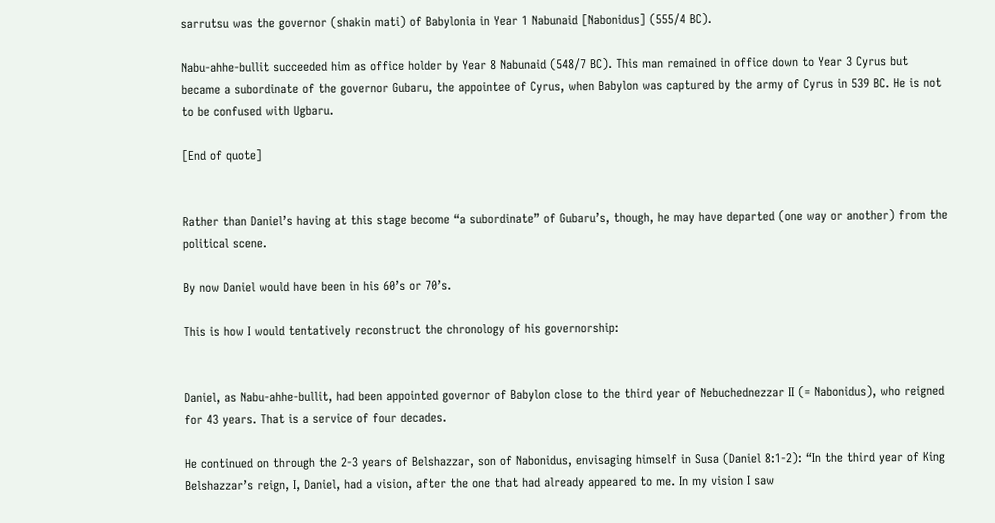sarrutsu was the governor (shakin mati) of Babylonia in Year 1 Nabunaid [Nabonidus] (555/4 BC).

Nabu-ahhe-bullit succeeded him as office holder by Year 8 Nabunaid (548/7 BC). This man remained in office down to Year 3 Cyrus but became a subordinate of the governor Gubaru, the appointee of Cyrus, when Babylon was captured by the army of Cyrus in 539 BC. He is not to be confused with Ugbaru.

[End of quote]


Rather than Daniel’s having at this stage become “a subordinate” of Gubaru’s, though, he may have departed (one way or another) from the political scene.

By now Daniel would have been in his 60’s or 70’s.

This is how I would tentatively reconstruct the chronology of his governorship:


Daniel, as Nabu-ahhe-bullit, had been appointed governor of Babylon close to the third year of Nebuchednezzar II (= Nabonidus), who reigned for 43 years. That is a service of four decades.

He continued on through the 2-3 years of Belshazzar, son of Nabonidus, envisaging himself in Susa (Daniel 8:1-2): “In the third year of King Belshazzar’s reign, I, Daniel, had a vision, after the one that had already appeared to me. In my vision I saw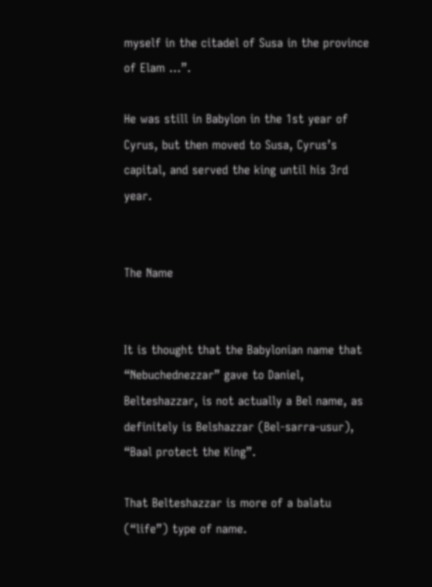myself in the citadel of Susa in the province of Elam …”.

He was still in Babylon in the 1st year of Cyrus, but then moved to Susa, Cyrus’s capital, and served the king until his 3rd year.


The Name


It is thought that the Babylonian name that “Nebuchednezzar” gave to Daniel, Belteshazzar, is not actually a Bel name, as definitely is Belshazzar (Bel-sarra-usur), “Baal protect the King”.

That Belteshazzar is more of a balatu (“life”) type of name.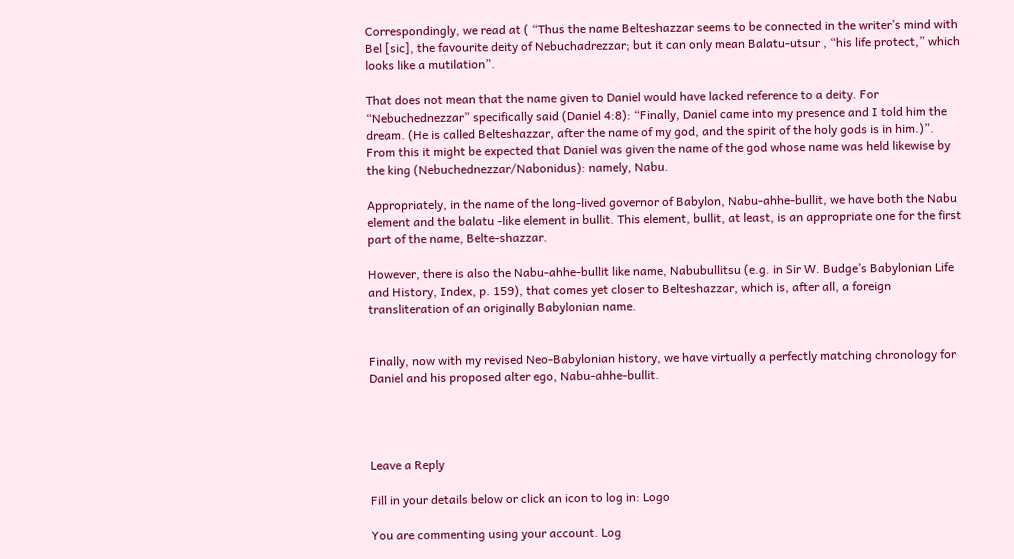Correspondingly, we read at ( “Thus the name Belteshazzar seems to be connected in the writer’s mind with Bel [sic], the favourite deity of Nebuchadrezzar; but it can only mean Balatu-utsur , “his life protect,” which looks like a mutilation”.

That does not mean that the name given to Daniel would have lacked reference to a deity. For “Nebuchednezzar” specifically said (Daniel 4:8): “Finally, Daniel came into my presence and I told him the dream. (He is called Belteshazzar, after the name of my god, and the spirit of the holy gods is in him.)”. From this it might be expected that Daniel was given the name of the god whose name was held likewise by the king (Nebuchednezzar/Nabonidus): namely, Nabu.

Appropriately, in the name of the long-lived governor of Babylon, Nabu-ahhe-bullit, we have both the Nabu element and the balatu -like element in bullit. This element, bullit, at least, is an appropriate one for the first part of the name, Belte-shazzar.

However, there is also the Nabu-ahhe-bullit like name, Nabubullitsu (e.g. in Sir W. Budge’s Babylonian Life and History, Index, p. 159), that comes yet closer to Belteshazzar, which is, after all, a foreign transliteration of an originally Babylonian name.


Finally, now with my revised Neo-Babylonian history, we have virtually a perfectly matching chronology for Daniel and his proposed alter ego, Nabu-ahhe-bullit.




Leave a Reply

Fill in your details below or click an icon to log in: Logo

You are commenting using your account. Log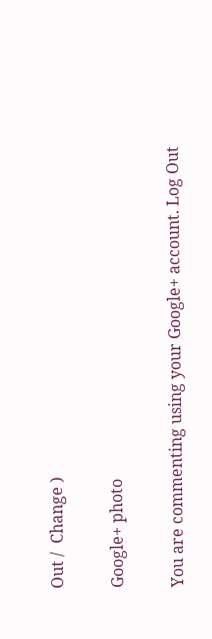Out /  Change )

Google+ photo

You are commenting using your Google+ account. Log Out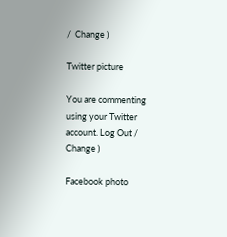/  Change )

Twitter picture

You are commenting using your Twitter account. Log Out /  Change )

Facebook photo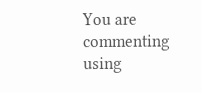You are commenting using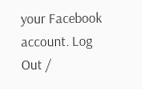your Facebook account. Log Out /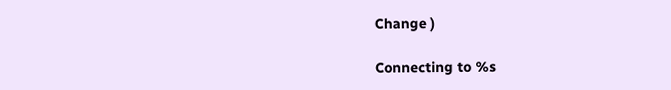Change )

Connecting to %s